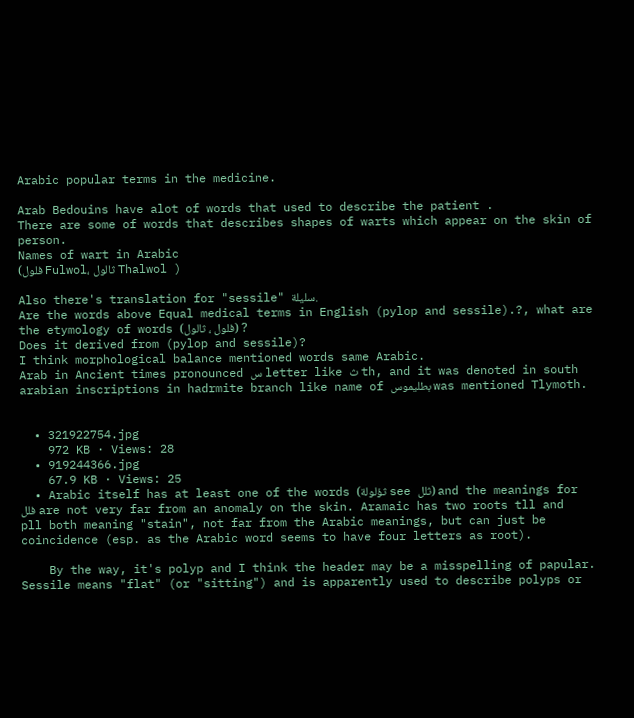Arabic popular terms in the medicine.

Arab Bedouins have alot of words that used to describe the patient .
There are some of words that describes shapes of warts which appear on the skin of person.
Names of wart in Arabic
(فلول Fulwol، ثالول Thalwol )

Also there's translation for "sessile" سليلة.
Are the words above Equal medical terms in English (pylop and sessile).?, what are the etymology of words (فلول ، ثالول) ?
Does it derived from (pylop and sessile)?
I think morphological balance mentioned words same Arabic.
Arab in Ancient times pronounced س letter like ث th, and it was denoted in south arabian inscriptions in hadrmite branch like name of بطليموس was mentioned Tlymoth.


  • 321922754.jpg
    972 KB · Views: 28
  • 919244366.jpg
    67.9 KB · Views: 25
  • Arabic itself has at least one of the words (ثؤلولة see ثلل) and the meanings for فلل are not very far from an anomaly on the skin. Aramaic has two roots tll and pll both meaning "stain", not far from the Arabic meanings, but can just be coincidence (esp. as the Arabic word seems to have four letters as root).

    By the way, it's polyp and I think the header may be a misspelling of papular. Sessile means "flat" (or "sitting") and is apparently used to describe polyps or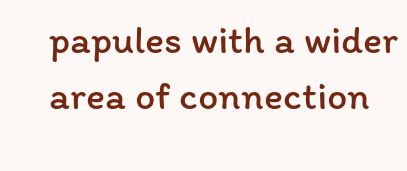papules with a wider area of connection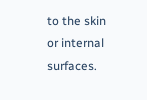to the skin or internal surfaces.